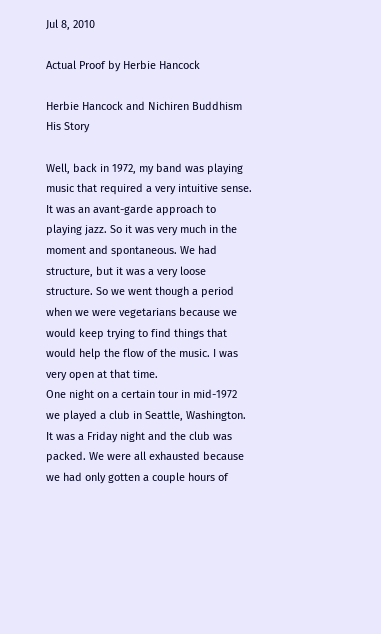Jul 8, 2010

Actual Proof by Herbie Hancock

Herbie Hancock and Nichiren Buddhism
His Story

Well, back in 1972, my band was playing music that required a very intuitive sense. It was an avant-garde approach to playing jazz. So it was very much in the moment and spontaneous. We had structure, but it was a very loose structure. So we went though a period when we were vegetarians because we would keep trying to find things that would help the flow of the music. I was very open at that time.
One night on a certain tour in mid-1972 we played a club in Seattle, Washington. It was a Friday night and the club was packed. We were all exhausted because we had only gotten a couple hours of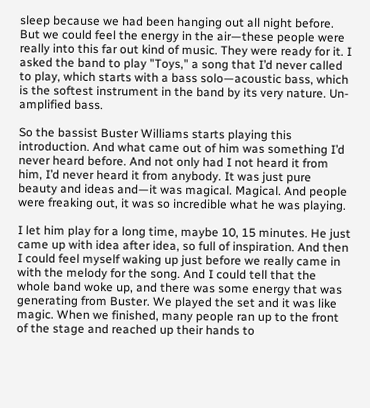sleep because we had been hanging out all night before. But we could feel the energy in the air—these people were really into this far out kind of music. They were ready for it. I asked the band to play "Toys," a song that I’d never called to play, which starts with a bass solo—acoustic bass, which is the softest instrument in the band by its very nature. Un-amplified bass.

So the bassist Buster Williams starts playing this introduction. And what came out of him was something I’d never heard before. And not only had I not heard it from him, I’d never heard it from anybody. It was just pure beauty and ideas and—it was magical. Magical. And people were freaking out, it was so incredible what he was playing.

I let him play for a long time, maybe 10, 15 minutes. He just came up with idea after idea, so full of inspiration. And then I could feel myself waking up just before we really came in with the melody for the song. And I could tell that the whole band woke up, and there was some energy that was generating from Buster. We played the set and it was like magic. When we finished, many people ran up to the front of the stage and reached up their hands to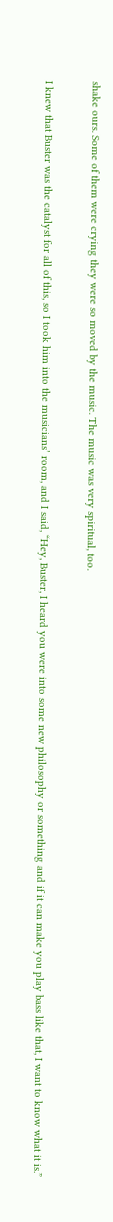shake ours. Some of them were crying they were so moved by the music. The music was very spiritual, too.

I knew that Buster was the catalyst for all of this, so I took him into the musicians’ room, and I said, “Hey, Buster, I heard you were into some new philosophy or something and if it can make you play bass like that, I want to know what it is.”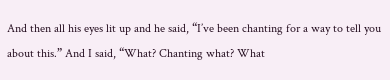And then all his eyes lit up and he said, “I’ve been chanting for a way to tell you about this.” And I said, “What? Chanting what? What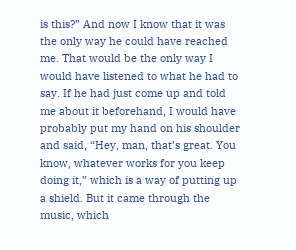is this?” And now I know that it was the only way he could have reached me. That would be the only way I would have listened to what he had to say. If he had just come up and told me about it beforehand, I would have probably put my hand on his shoulder and said, “Hey, man, that’s great. You know, whatever works for you keep doing it,” which is a way of putting up a shield. But it came through the music, which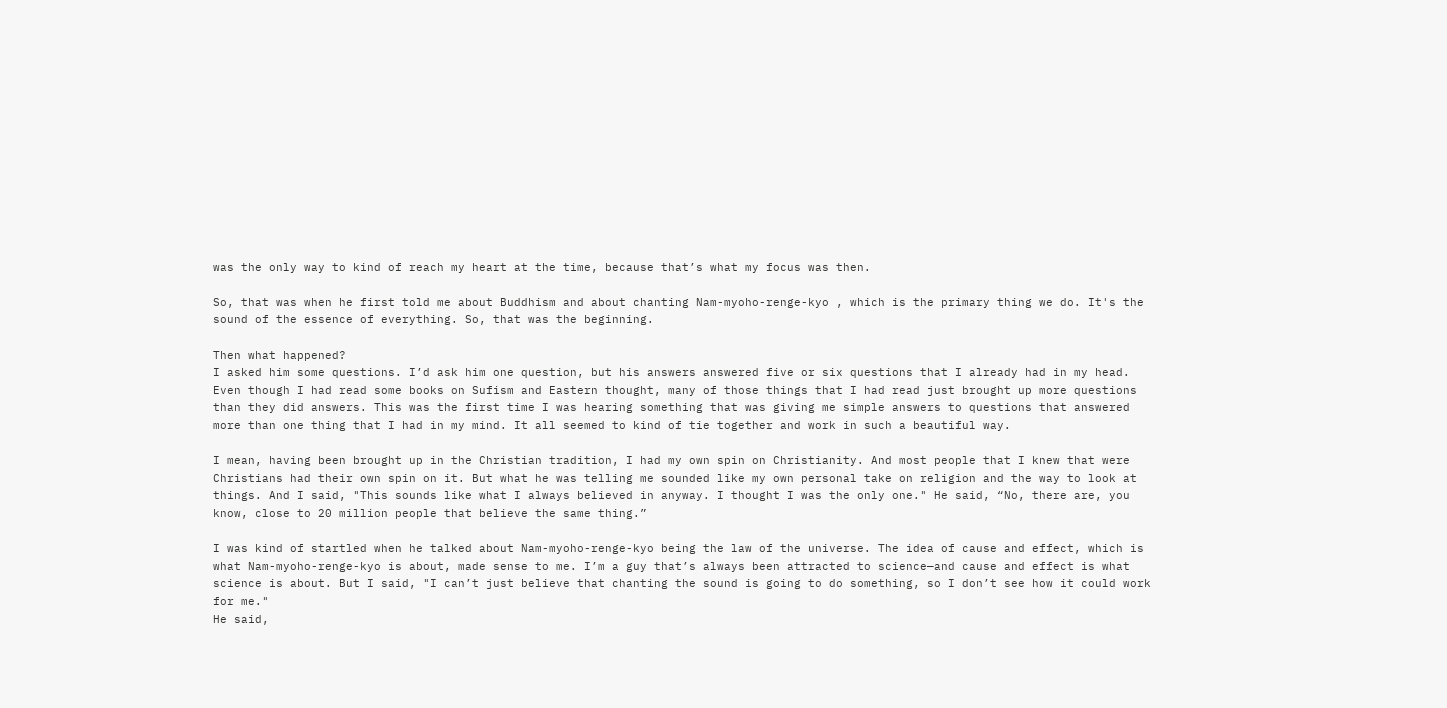was the only way to kind of reach my heart at the time, because that’s what my focus was then.

So, that was when he first told me about Buddhism and about chanting Nam-myoho-renge-kyo , which is the primary thing we do. It's the sound of the essence of everything. So, that was the beginning.

Then what happened?
I asked him some questions. I’d ask him one question, but his answers answered five or six questions that I already had in my head. Even though I had read some books on Sufism and Eastern thought, many of those things that I had read just brought up more questions than they did answers. This was the first time I was hearing something that was giving me simple answers to questions that answered more than one thing that I had in my mind. It all seemed to kind of tie together and work in such a beautiful way.

I mean, having been brought up in the Christian tradition, I had my own spin on Christianity. And most people that I knew that were Christians had their own spin on it. But what he was telling me sounded like my own personal take on religion and the way to look at things. And I said, "This sounds like what I always believed in anyway. I thought I was the only one." He said, “No, there are, you know, close to 20 million people that believe the same thing.”

I was kind of startled when he talked about Nam-myoho-renge-kyo being the law of the universe. The idea of cause and effect, which is what Nam-myoho-renge-kyo is about, made sense to me. I’m a guy that’s always been attracted to science—and cause and effect is what science is about. But I said, "I can’t just believe that chanting the sound is going to do something, so I don’t see how it could work for me."
He said,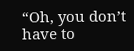“Oh, you don’t have to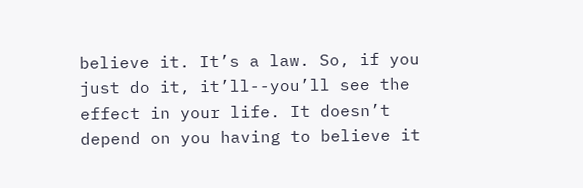believe it. It’s a law. So, if you just do it, it’ll--you’ll see the effect in your life. It doesn’t depend on you having to believe it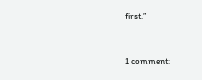first.”


1 comment: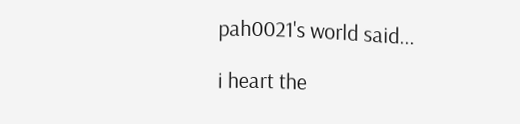pah0021's world said...

i heart the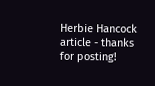Herbie Hancock article - thanks for posting!